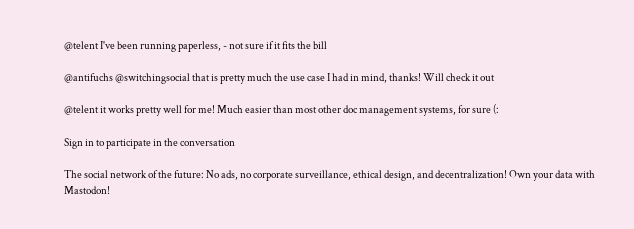@telent I've been running paperless, - not sure if it fits the bill

@antifuchs @switchingsocial that is pretty much the use case I had in mind, thanks! Will check it out

@telent it works pretty well for me! Much easier than most other doc management systems, for sure (:

Sign in to participate in the conversation

The social network of the future: No ads, no corporate surveillance, ethical design, and decentralization! Own your data with Mastodon!